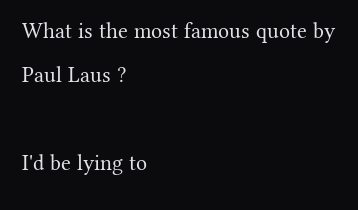What is the most famous quote by Paul Laus ?

I'd be lying to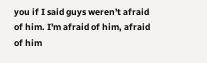you if I said guys weren't afraid of him. I'm afraid of him, afraid of him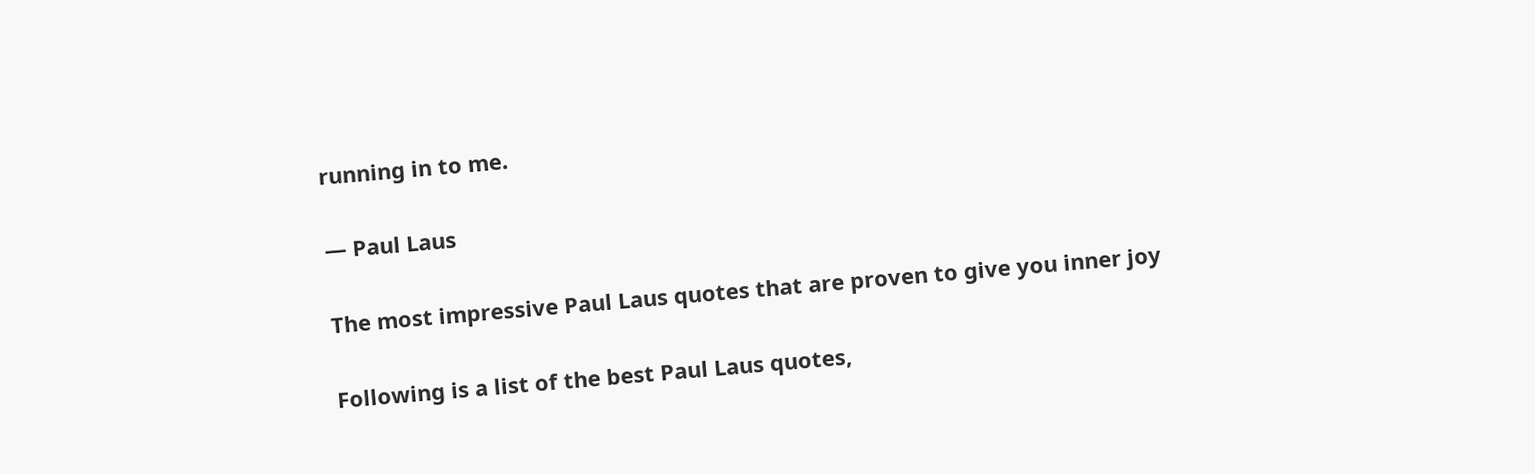running in to me.

— Paul Laus

The most impressive Paul Laus quotes that are proven to give you inner joy

Following is a list of the best Paul Laus quotes,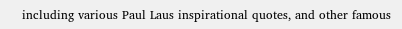including various Paul Laus inspirational quotes, and other famous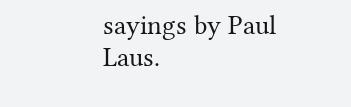sayings by Paul Laus.